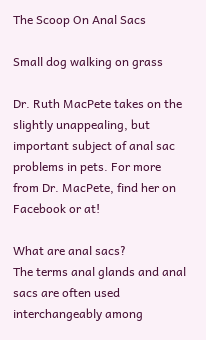The Scoop On Anal Sacs

Small dog walking on grass

Dr. Ruth MacPete takes on the slightly unappealing, but important subject of anal sac problems in pets. For more from Dr. MacPete, find her on Facebook or at!

What are anal sacs?
The terms anal glands and anal sacs are often used interchangeably among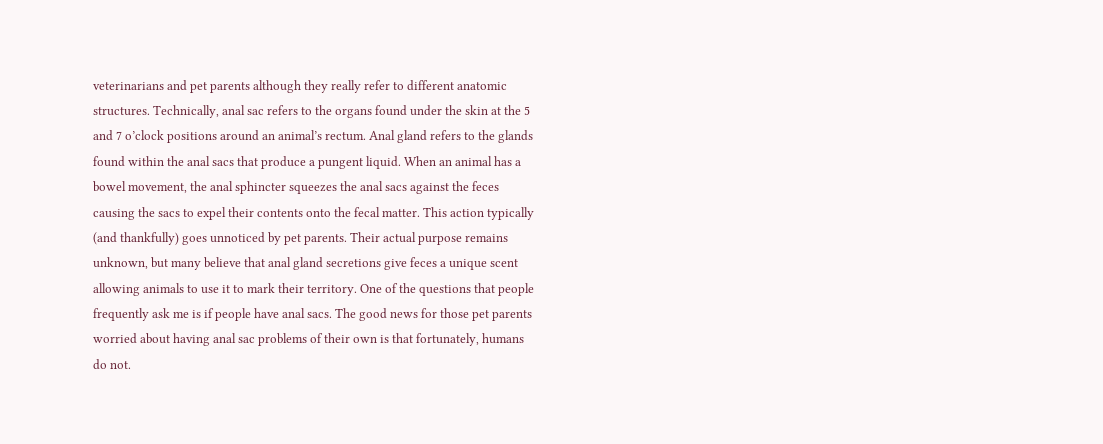veterinarians and pet parents although they really refer to different anatomic structures. Technically, anal sac refers to the organs found under the skin at the 5 and 7 o’clock positions around an animal’s rectum. Anal gland refers to the glands found within the anal sacs that produce a pungent liquid. When an animal has a bowel movement, the anal sphincter squeezes the anal sacs against the feces causing the sacs to expel their contents onto the fecal matter. This action typically (and thankfully) goes unnoticed by pet parents. Their actual purpose remains unknown, but many believe that anal gland secretions give feces a unique scent allowing animals to use it to mark their territory. One of the questions that people frequently ask me is if people have anal sacs. The good news for those pet parents worried about having anal sac problems of their own is that fortunately, humans do not.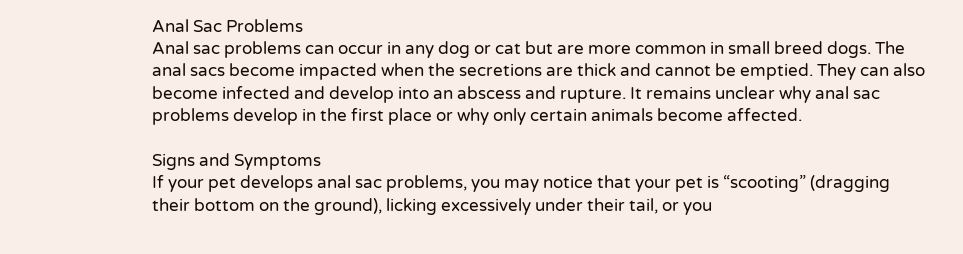Anal Sac Problems
Anal sac problems can occur in any dog or cat but are more common in small breed dogs. The anal sacs become impacted when the secretions are thick and cannot be emptied. They can also become infected and develop into an abscess and rupture. It remains unclear why anal sac problems develop in the first place or why only certain animals become affected.

Signs and Symptoms
If your pet develops anal sac problems, you may notice that your pet is “scooting” (dragging their bottom on the ground), licking excessively under their tail, or you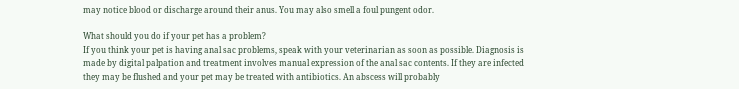may notice blood or discharge around their anus. You may also smell a foul pungent odor.

What should you do if your pet has a problem?
If you think your pet is having anal sac problems, speak with your veterinarian as soon as possible. Diagnosis is made by digital palpation and treatment involves manual expression of the anal sac contents. If they are infected they may be flushed and your pet may be treated with antibiotics. An abscess will probably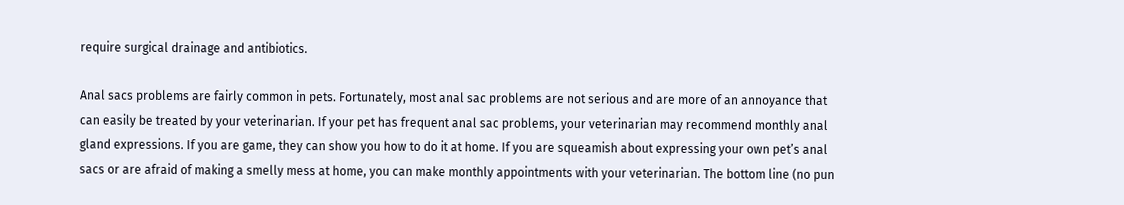require surgical drainage and antibiotics.

Anal sacs problems are fairly common in pets. Fortunately, most anal sac problems are not serious and are more of an annoyance that can easily be treated by your veterinarian. If your pet has frequent anal sac problems, your veterinarian may recommend monthly anal gland expressions. If you are game, they can show you how to do it at home. If you are squeamish about expressing your own pet’s anal sacs or are afraid of making a smelly mess at home, you can make monthly appointments with your veterinarian. The bottom line (no pun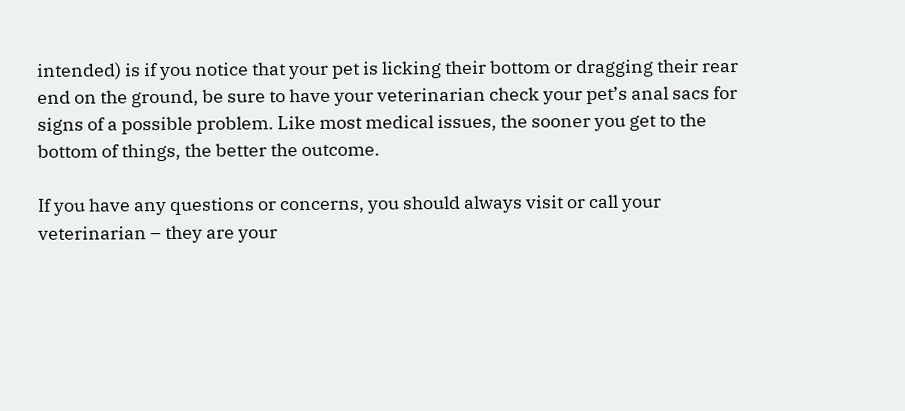intended) is if you notice that your pet is licking their bottom or dragging their rear end on the ground, be sure to have your veterinarian check your pet’s anal sacs for signs of a possible problem. Like most medical issues, the sooner you get to the bottom of things, the better the outcome.

If you have any questions or concerns, you should always visit or call your veterinarian – they are your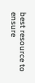best resource to ensure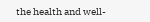the health and well-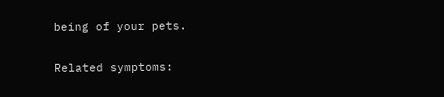being of your pets.

Related symptoms: